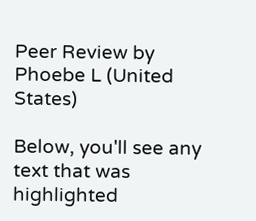Peer Review by Phoebe L (United States)

Below, you'll see any text that was highlighted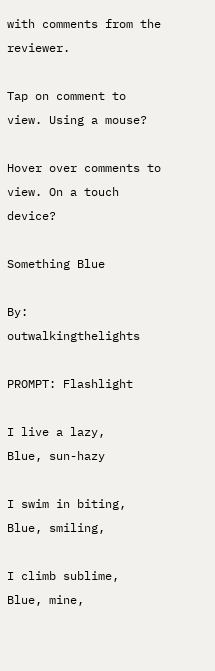with comments from the reviewer.

Tap on comment to view. Using a mouse?

Hover over comments to view. On a touch device?

Something Blue

By: outwalkingthelights

PROMPT: Flashlight

I live a lazy,
Blue, sun-hazy

I swim in biting,
Blue, smiling,

I climb sublime,
Blue, mine,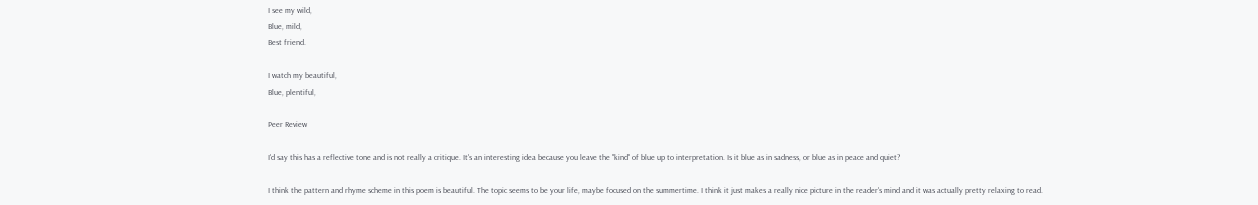I see my wild,
Blue, mild,
Best friend.

I watch my beautiful,
Blue, plentiful,

Peer Review

I'd say this has a reflective tone and is not really a critique. It's an interesting idea because you leave the "kind" of blue up to interpretation. Is it blue as in sadness, or blue as in peace and quiet?

I think the pattern and rhyme scheme in this poem is beautiful. The topic seems to be your life, maybe focused on the summertime. I think it just makes a really nice picture in the reader's mind and it was actually pretty relaxing to read.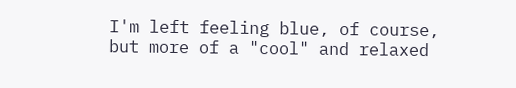I'm left feeling blue, of course, but more of a "cool" and relaxed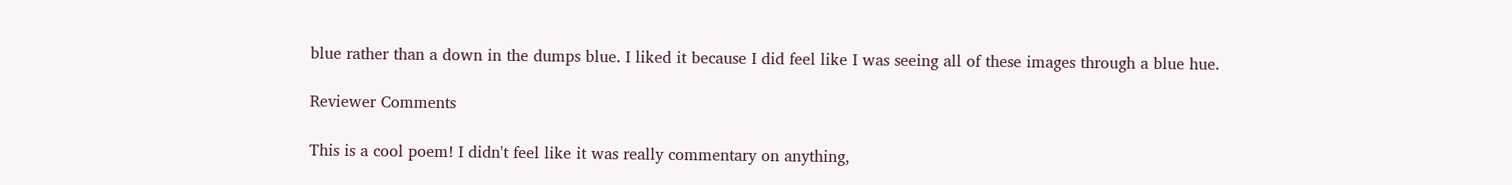blue rather than a down in the dumps blue. I liked it because I did feel like I was seeing all of these images through a blue hue.

Reviewer Comments

This is a cool poem! I didn't feel like it was really commentary on anything,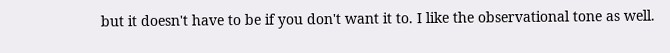but it doesn't have to be if you don't want it to. I like the observational tone as well.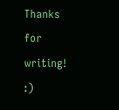Thanks for writing! :)